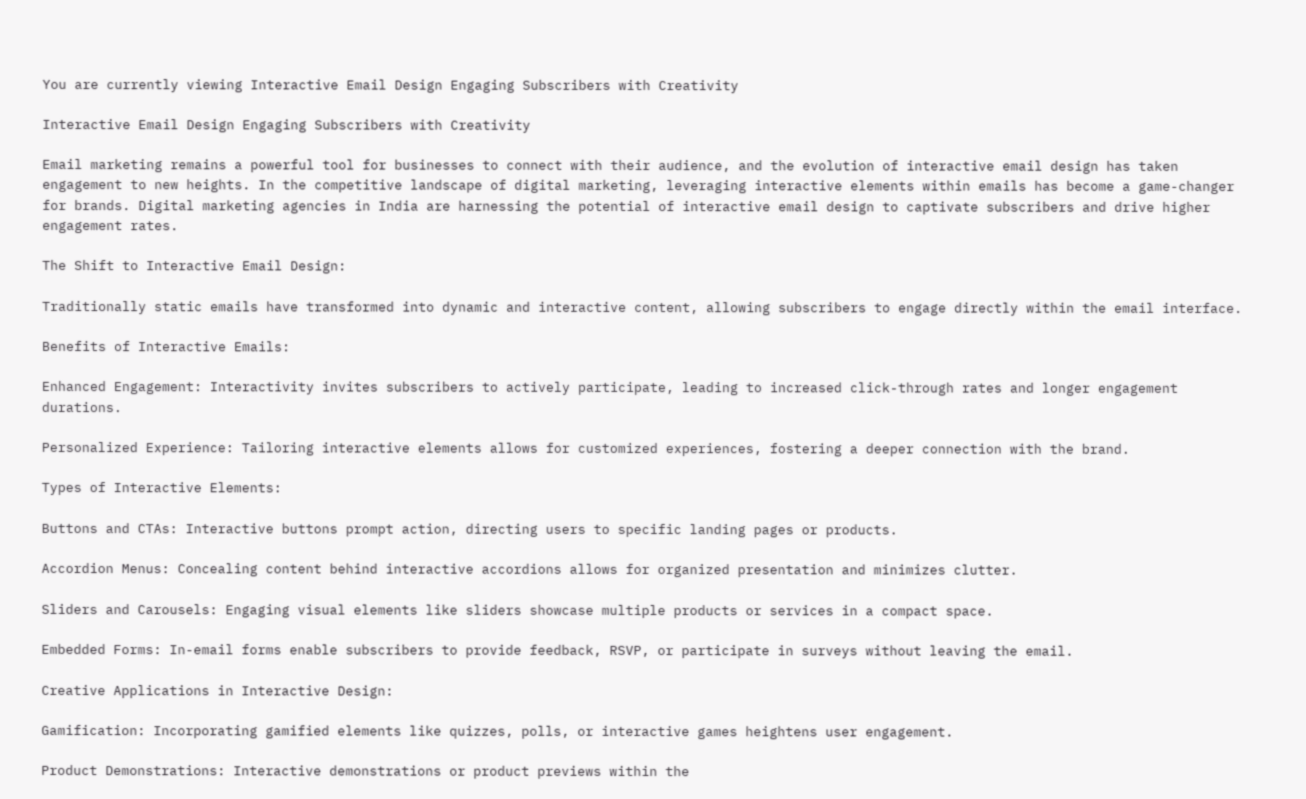You are currently viewing Interactive Email Design Engaging Subscribers with Creativity

Interactive Email Design Engaging Subscribers with Creativity

Email marketing remains a powerful tool for businesses to connect with their audience, and the evolution of interactive email design has taken engagement to new heights. In the competitive landscape of digital marketing, leveraging interactive elements within emails has become a game-changer for brands. Digital marketing agencies in India are harnessing the potential of interactive email design to captivate subscribers and drive higher engagement rates.

The Shift to Interactive Email Design:

Traditionally static emails have transformed into dynamic and interactive content, allowing subscribers to engage directly within the email interface.

Benefits of Interactive Emails:

Enhanced Engagement: Interactivity invites subscribers to actively participate, leading to increased click-through rates and longer engagement durations.

Personalized Experience: Tailoring interactive elements allows for customized experiences, fostering a deeper connection with the brand.

Types of Interactive Elements:

Buttons and CTAs: Interactive buttons prompt action, directing users to specific landing pages or products.

Accordion Menus: Concealing content behind interactive accordions allows for organized presentation and minimizes clutter.

Sliders and Carousels: Engaging visual elements like sliders showcase multiple products or services in a compact space.

Embedded Forms: In-email forms enable subscribers to provide feedback, RSVP, or participate in surveys without leaving the email.

Creative Applications in Interactive Design:

Gamification: Incorporating gamified elements like quizzes, polls, or interactive games heightens user engagement.

Product Demonstrations: Interactive demonstrations or product previews within the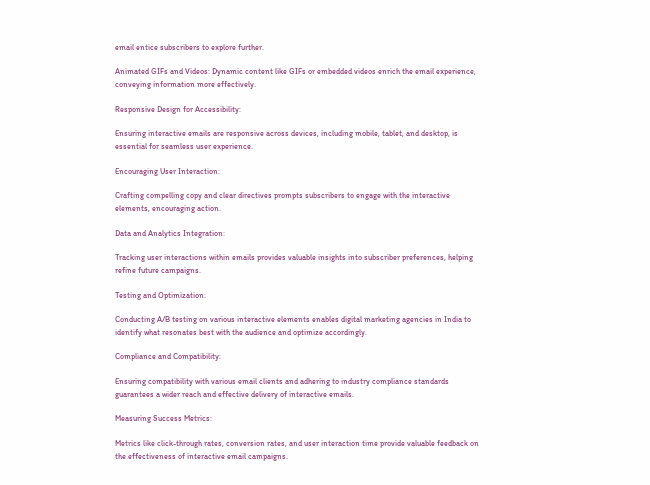email entice subscribers to explore further.

Animated GIFs and Videos: Dynamic content like GIFs or embedded videos enrich the email experience, conveying information more effectively.

Responsive Design for Accessibility:

Ensuring interactive emails are responsive across devices, including mobile, tablet, and desktop, is essential for seamless user experience.

Encouraging User Interaction:

Crafting compelling copy and clear directives prompts subscribers to engage with the interactive elements, encouraging action.

Data and Analytics Integration:

Tracking user interactions within emails provides valuable insights into subscriber preferences, helping refine future campaigns.

Testing and Optimization:

Conducting A/B testing on various interactive elements enables digital marketing agencies in India to identify what resonates best with the audience and optimize accordingly.

Compliance and Compatibility:

Ensuring compatibility with various email clients and adhering to industry compliance standards guarantees a wider reach and effective delivery of interactive emails.

Measuring Success Metrics:

Metrics like click-through rates, conversion rates, and user interaction time provide valuable feedback on the effectiveness of interactive email campaigns.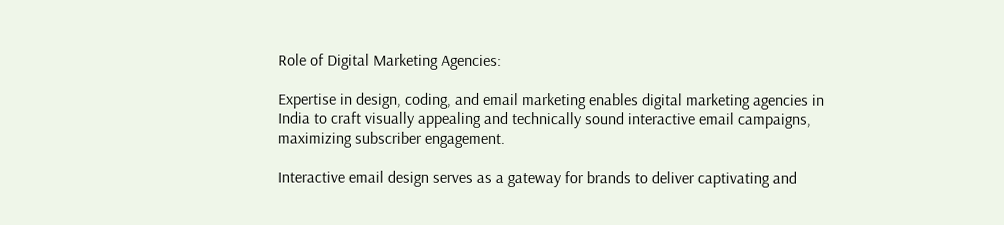Role of Digital Marketing Agencies:

Expertise in design, coding, and email marketing enables digital marketing agencies in India to craft visually appealing and technically sound interactive email campaigns, maximizing subscriber engagement.

Interactive email design serves as a gateway for brands to deliver captivating and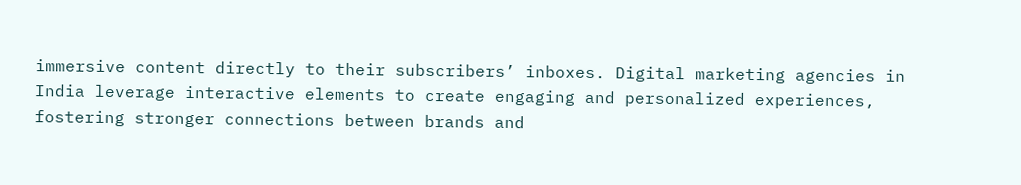immersive content directly to their subscribers’ inboxes. Digital marketing agencies in India leverage interactive elements to create engaging and personalized experiences, fostering stronger connections between brands and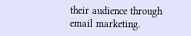their audience through email marketing.